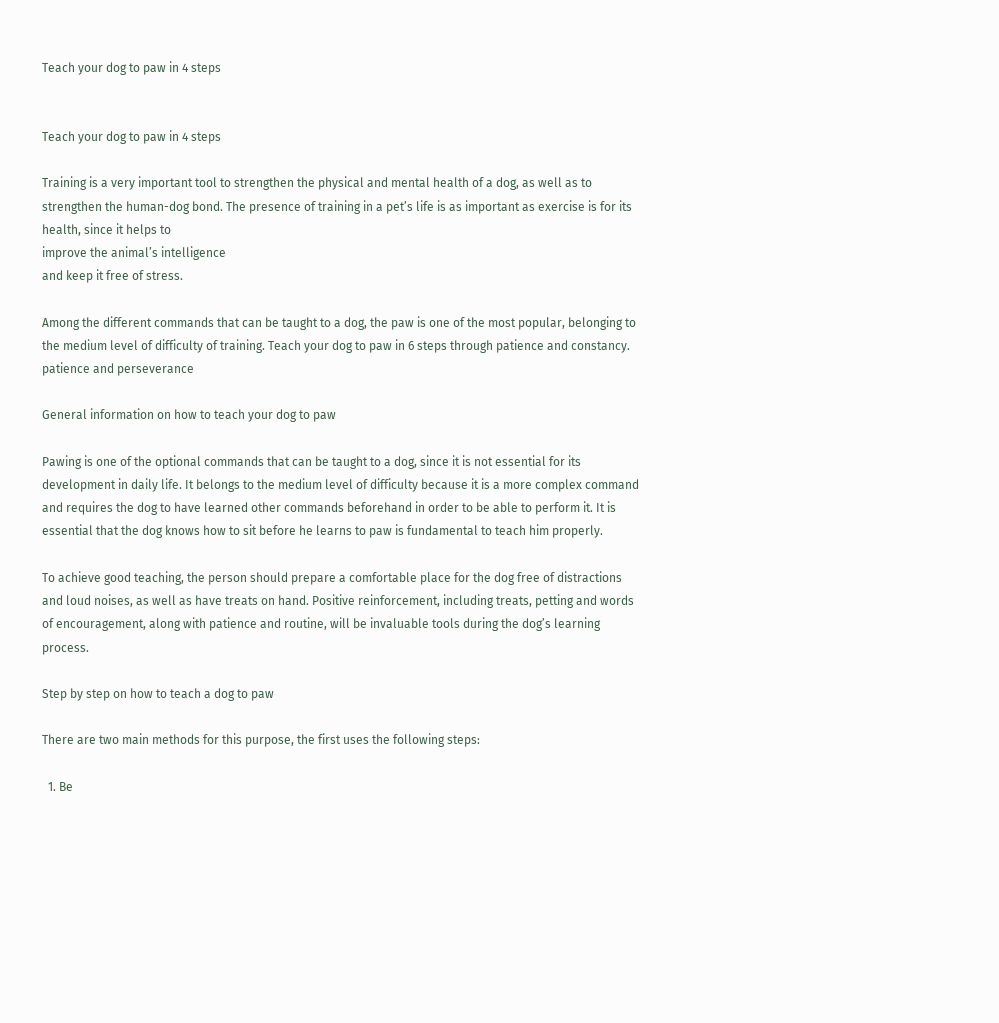Teach your dog to paw in 4 steps


Teach your dog to paw in 4 steps

Training is a very important tool to strengthen the physical and mental health of a dog, as well as to strengthen the human-dog bond. The presence of training in a pet’s life is as important as exercise is for its health, since it helps to
improve the animal’s intelligence
and keep it free of stress.

Among the different commands that can be taught to a dog, the paw is one of the most popular, belonging to the medium level of difficulty of training. Teach your dog to paw in 6 steps through patience and constancy.
patience and perseverance

General information on how to teach your dog to paw

Pawing is one of the optional commands that can be taught to a dog, since it is not essential for its development in daily life. It belongs to the medium level of difficulty because it is a more complex command and requires the dog to have learned other commands beforehand in order to be able to perform it. It is essential that the dog knows how to sit before he learns to paw is fundamental to teach him properly.

To achieve good teaching, the person should prepare a comfortable place for the dog free of distractions and loud noises, as well as have treats on hand. Positive reinforcement, including treats, petting and words of encouragement, along with patience and routine, will be invaluable tools during the dog’s learning process.

Step by step on how to teach a dog to paw

There are two main methods for this purpose, the first uses the following steps:

  1. Be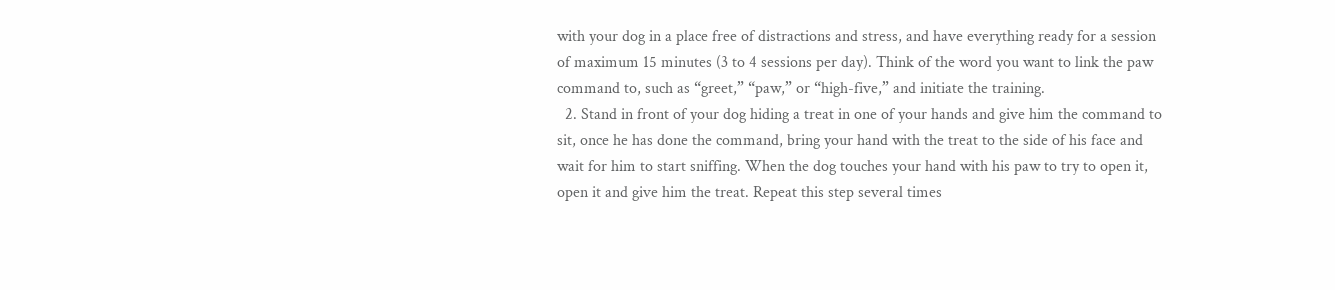with your dog in a place free of distractions and stress, and have everything ready for a session of maximum 15 minutes (3 to 4 sessions per day). Think of the word you want to link the paw command to, such as “greet,” “paw,” or “high-five,” and initiate the training.
  2. Stand in front of your dog hiding a treat in one of your hands and give him the command to sit, once he has done the command, bring your hand with the treat to the side of his face and wait for him to start sniffing. When the dog touches your hand with his paw to try to open it, open it and give him the treat. Repeat this step several times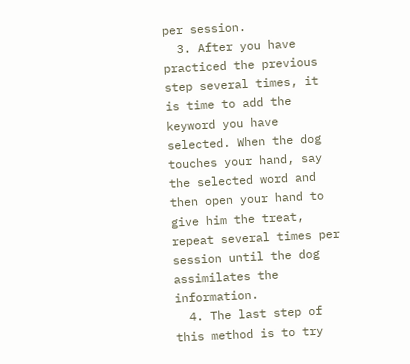per session.
  3. After you have practiced the previous step several times, it is time to add the keyword you have selected. When the dog touches your hand, say the selected word and then open your hand to give him the treat, repeat several times per session until the dog assimilates the information.
  4. The last step of this method is to try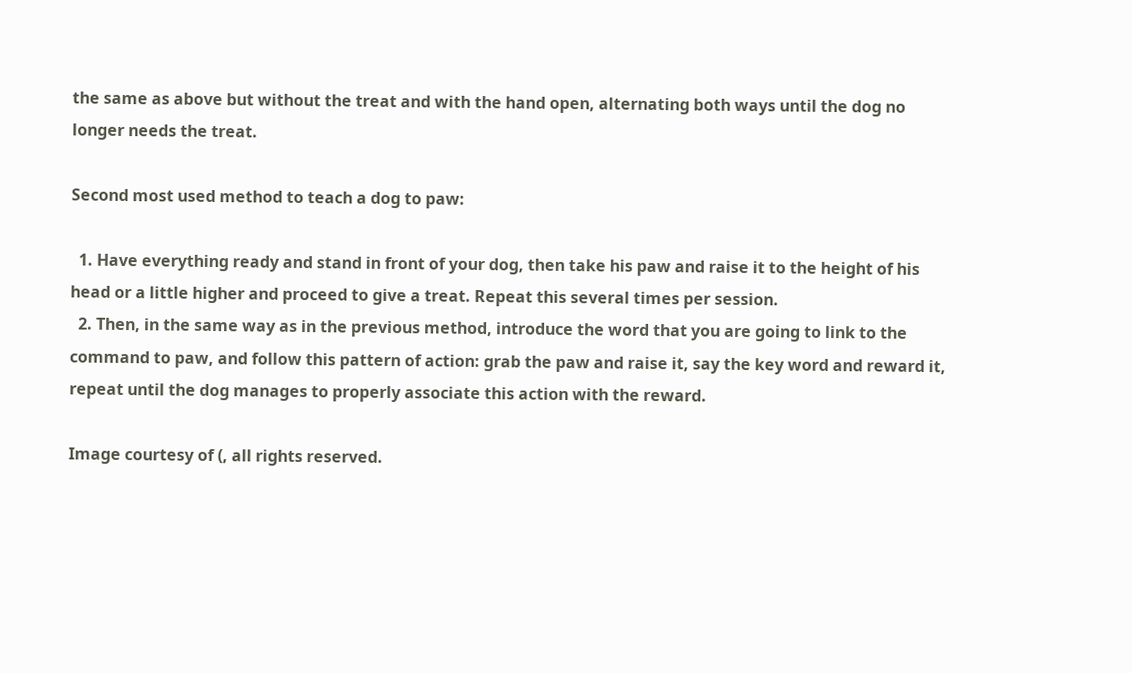the same as above but without the treat and with the hand open, alternating both ways until the dog no longer needs the treat.

Second most used method to teach a dog to paw:

  1. Have everything ready and stand in front of your dog, then take his paw and raise it to the height of his head or a little higher and proceed to give a treat. Repeat this several times per session.
  2. Then, in the same way as in the previous method, introduce the word that you are going to link to the command to paw, and follow this pattern of action: grab the paw and raise it, say the key word and reward it, repeat until the dog manages to properly associate this action with the reward.

Image courtesy of (, all rights reserved.